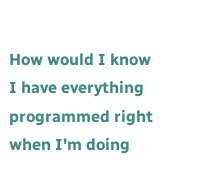How would I know I have everything programmed right when I'm doing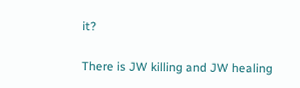it?

There is JW killing and JW healing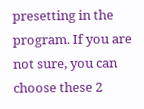presetting in the program. If you are not sure, you can choose these 2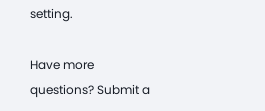setting.

Have more questions? Submit a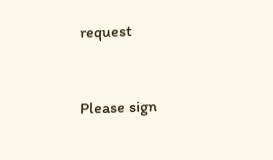request


Please sign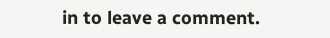in to leave a comment.